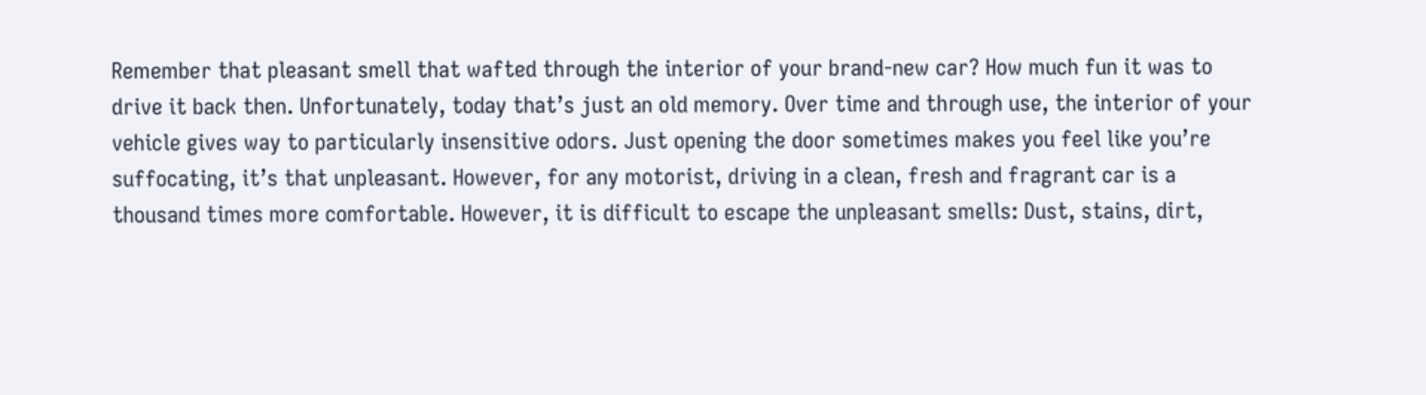Remember that pleasant smell that wafted through the interior of your brand-new car? How much fun it was to drive it back then. Unfortunately, today that’s just an old memory. Over time and through use, the interior of your vehicle gives way to particularly insensitive odors. Just opening the door sometimes makes you feel like you’re suffocating, it’s that unpleasant. However, for any motorist, driving in a clean, fresh and fragrant car is a thousand times more comfortable. However, it is difficult to escape the unpleasant smells: Dust, stains, dirt,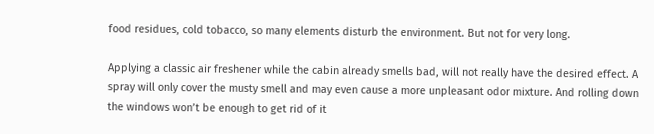food residues, cold tobacco, so many elements disturb the environment. But not for very long.

Applying a classic air freshener while the cabin already smells bad, will not really have the desired effect. A spray will only cover the musty smell and may even cause a more unpleasant odor mixture. And rolling down the windows won’t be enough to get rid of it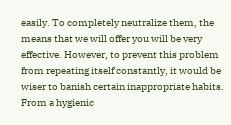easily. To completely neutralize them, the means that we will offer you will be very effective. However, to prevent this problem from repeating itself constantly, it would be wiser to banish certain inappropriate habits. From a hygienic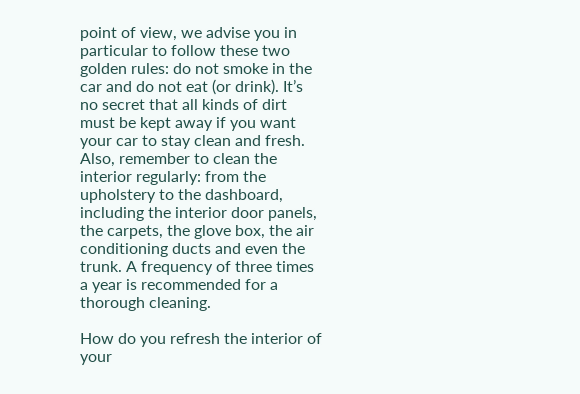point of view, we advise you in particular to follow these two golden rules: do not smoke in the car and do not eat (or drink). It’s no secret that all kinds of dirt must be kept away if you want your car to stay clean and fresh. Also, remember to clean the interior regularly: from the upholstery to the dashboard, including the interior door panels, the carpets, the glove box, the air conditioning ducts and even the trunk. A frequency of three times a year is recommended for a thorough cleaning.

How do you refresh the interior of your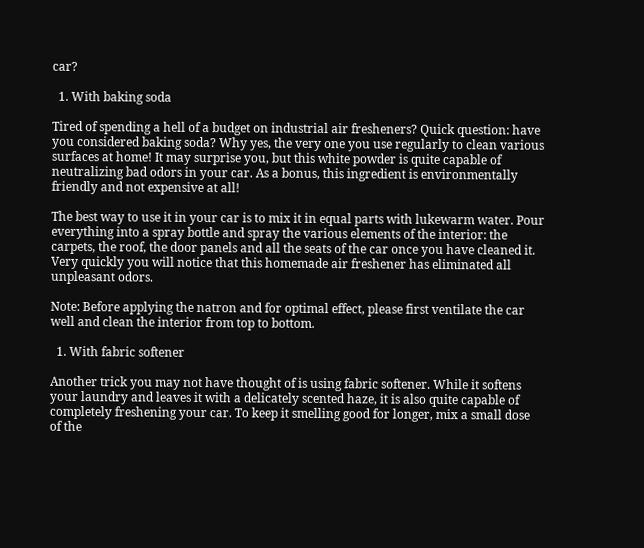car?

  1. With baking soda

Tired of spending a hell of a budget on industrial air fresheners? Quick question: have you considered baking soda? Why yes, the very one you use regularly to clean various surfaces at home! It may surprise you, but this white powder is quite capable of neutralizing bad odors in your car. As a bonus, this ingredient is environmentally friendly and not expensive at all!

The best way to use it in your car is to mix it in equal parts with lukewarm water. Pour everything into a spray bottle and spray the various elements of the interior: the carpets, the roof, the door panels and all the seats of the car once you have cleaned it. Very quickly you will notice that this homemade air freshener has eliminated all unpleasant odors.

Note: Before applying the natron and for optimal effect, please first ventilate the car well and clean the interior from top to bottom.

  1. With fabric softener

Another trick you may not have thought of is using fabric softener. While it softens your laundry and leaves it with a delicately scented haze, it is also quite capable of completely freshening your car. To keep it smelling good for longer, mix a small dose of the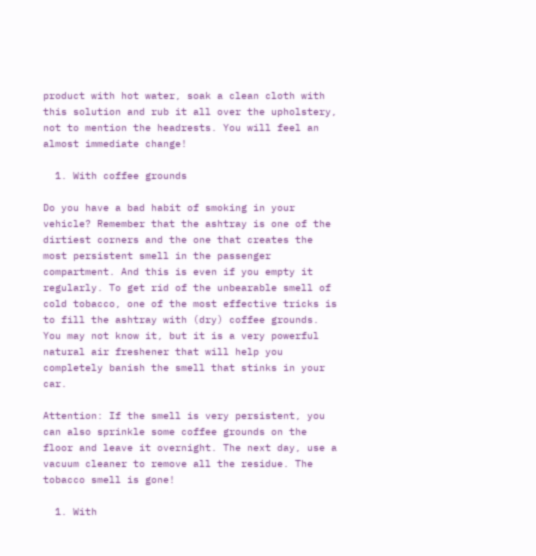product with hot water, soak a clean cloth with this solution and rub it all over the upholstery, not to mention the headrests. You will feel an almost immediate change!

  1. With coffee grounds

Do you have a bad habit of smoking in your vehicle? Remember that the ashtray is one of the dirtiest corners and the one that creates the most persistent smell in the passenger compartment. And this is even if you empty it regularly. To get rid of the unbearable smell of cold tobacco, one of the most effective tricks is to fill the ashtray with (dry) coffee grounds. You may not know it, but it is a very powerful natural air freshener that will help you completely banish the smell that stinks in your car.

Attention: If the smell is very persistent, you can also sprinkle some coffee grounds on the floor and leave it overnight. The next day, use a vacuum cleaner to remove all the residue. The tobacco smell is gone!

  1. With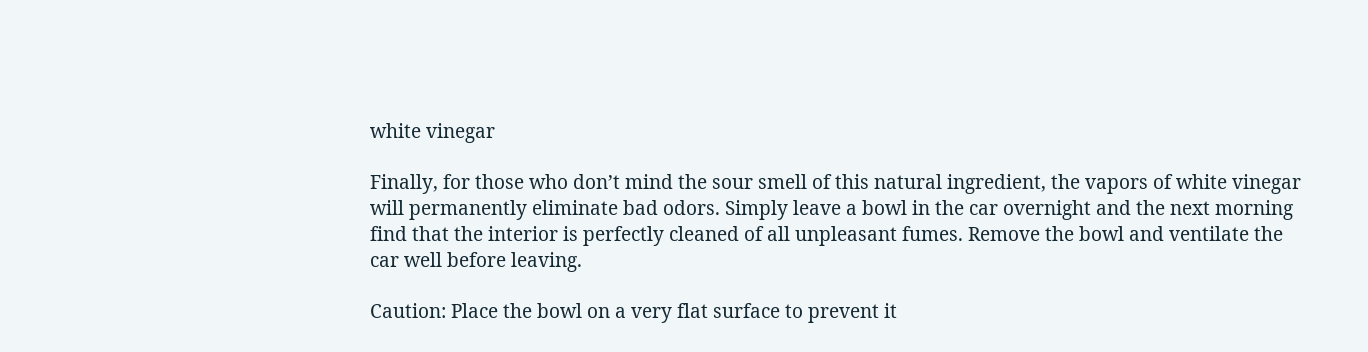white vinegar

Finally, for those who don’t mind the sour smell of this natural ingredient, the vapors of white vinegar will permanently eliminate bad odors. Simply leave a bowl in the car overnight and the next morning find that the interior is perfectly cleaned of all unpleasant fumes. Remove the bowl and ventilate the car well before leaving.

Caution: Place the bowl on a very flat surface to prevent it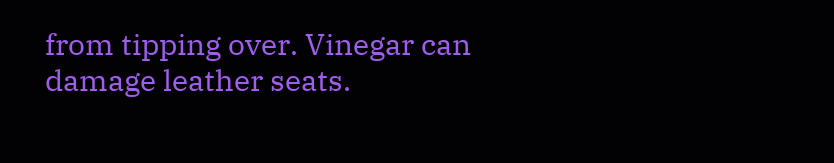from tipping over. Vinegar can damage leather seats.